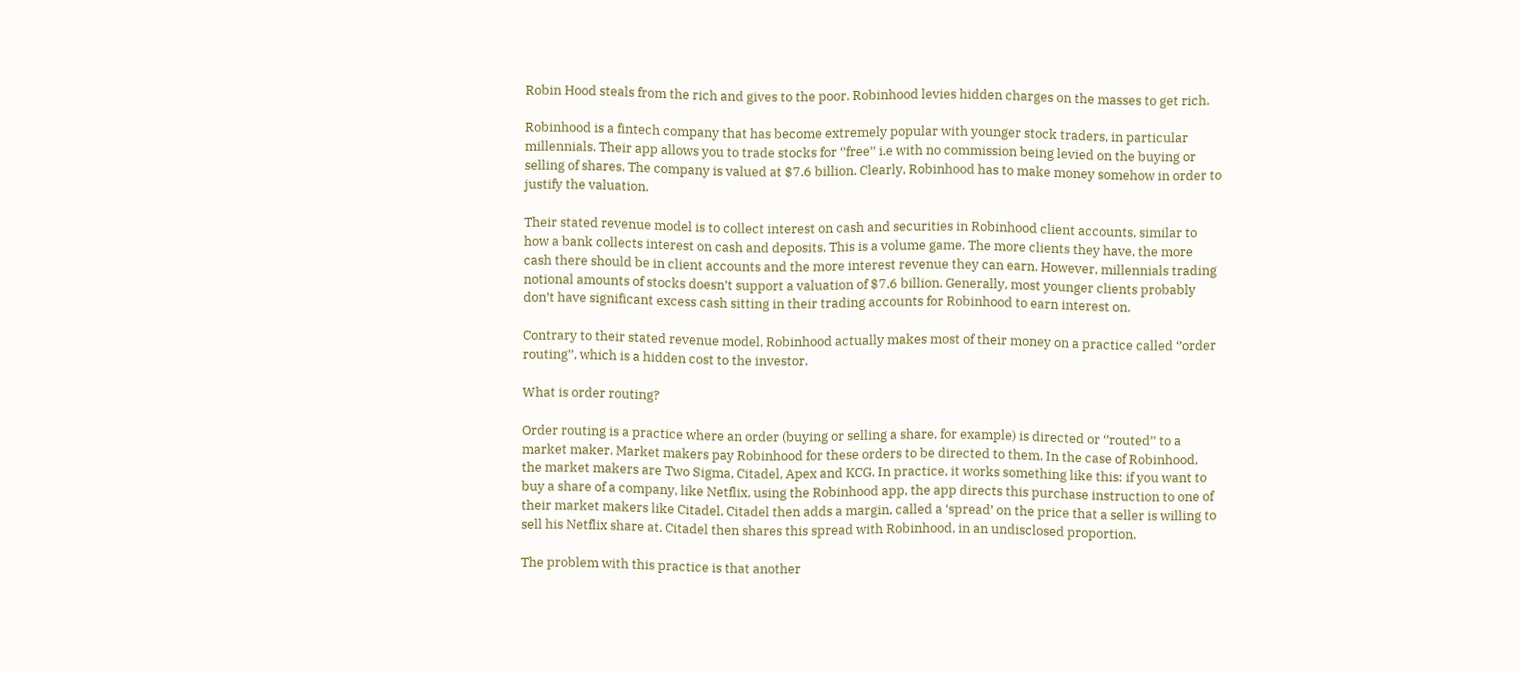Robin Hood steals from the rich and gives to the poor. Robinhood levies hidden charges on the masses to get rich.

Robinhood is a fintech company that has become extremely popular with younger stock traders, in particular millennials. Their app allows you to trade stocks for ‘’free’’ i.e with no commission being levied on the buying or selling of shares. The company is valued at $7.6 billion. Clearly, Robinhood has to make money somehow in order to justify the valuation.

Their stated revenue model is to collect interest on cash and securities in Robinhood client accounts, similar to how a bank collects interest on cash and deposits. This is a volume game. The more clients they have, the more cash there should be in client accounts and the more interest revenue they can earn. However, millennials trading notional amounts of stocks doesn’t support a valuation of $7.6 billion. Generally, most younger clients probably don’t have significant excess cash sitting in their trading accounts for Robinhood to earn interest on.

Contrary to their stated revenue model, Robinhood actually makes most of their money on a practice called ‘’order routing’’, which is a hidden cost to the investor.

What is order routing?

Order routing is a practice where an order (buying or selling a share, for example) is directed or ‘’routed’’ to a market maker. Market makers pay Robinhood for these orders to be directed to them. In the case of Robinhood, the market makers are Two Sigma, Citadel, Apex and KCG. In practice, it works something like this: if you want to buy a share of a company, like Netflix, using the Robinhood app, the app directs this purchase instruction to one of their market makers like Citadel. Citadel then adds a margin, called a ‘spread’ on the price that a seller is willing to sell his Netflix share at. Citadel then shares this spread with Robinhood, in an undisclosed proportion.

The problem with this practice is that another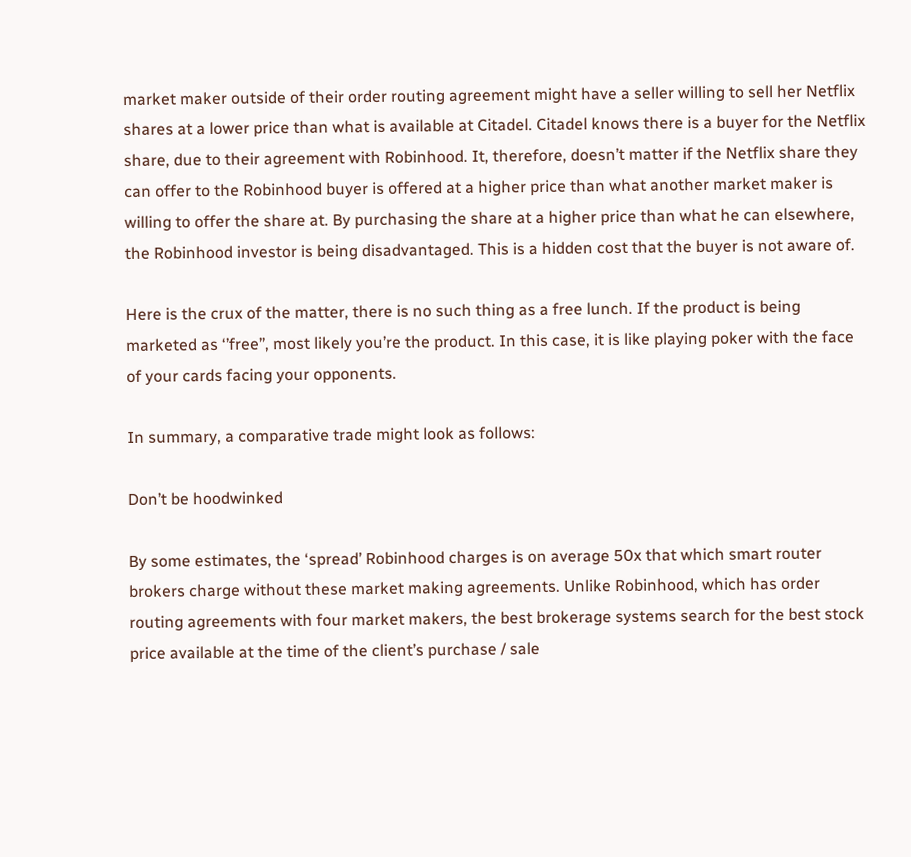market maker outside of their order routing agreement might have a seller willing to sell her Netflix shares at a lower price than what is available at Citadel. Citadel knows there is a buyer for the Netflix share, due to their agreement with Robinhood. It, therefore, doesn’t matter if the Netflix share they can offer to the Robinhood buyer is offered at a higher price than what another market maker is willing to offer the share at. By purchasing the share at a higher price than what he can elsewhere, the Robinhood investor is being disadvantaged. This is a hidden cost that the buyer is not aware of.

Here is the crux of the matter, there is no such thing as a free lunch. If the product is being marketed as ‘’free’’, most likely you’re the product. In this case, it is like playing poker with the face of your cards facing your opponents.

In summary, a comparative trade might look as follows:

Don’t be hoodwinked

By some estimates, the ‘spread’ Robinhood charges is on average 50x that which smart router brokers charge without these market making agreements. Unlike Robinhood, which has order routing agreements with four market makers, the best brokerage systems search for the best stock price available at the time of the client’s purchase / sale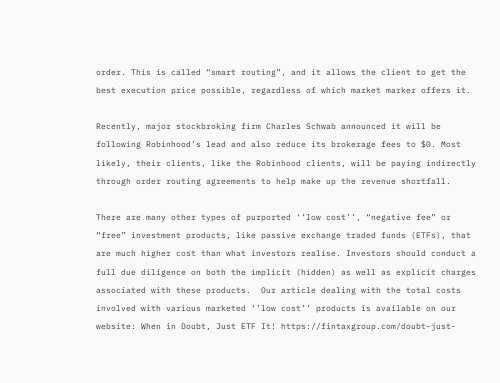order. This is called “smart routing”, and it allows the client to get the best execution price possible, regardless of which market marker offers it.

Recently, major stockbroking firm Charles Schwab announced it will be following Robinhood’s lead and also reduce its brokerage fees to $0. Most likely, their clients, like the Robinhood clients, will be paying indirectly through order routing agreements to help make up the revenue shortfall.

There are many other types of purported ‘’low cost’’, “negative fee” or “free” investment products, like passive exchange traded funds (ETFs), that are much higher cost than what investors realise. Investors should conduct a full due diligence on both the implicit (hidden) as well as explicit charges associated with these products.  Our article dealing with the total costs involved with various marketed ‘’low cost’’ products is available on our website: When in Doubt, Just ETF It! https://fintaxgroup.com/doubt-just-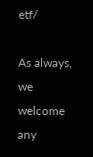etf/

As always, we welcome any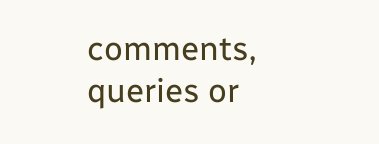comments, queries or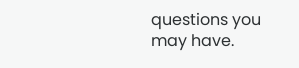questions you may have.